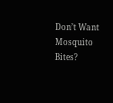Don’t Want Mosquito Bites?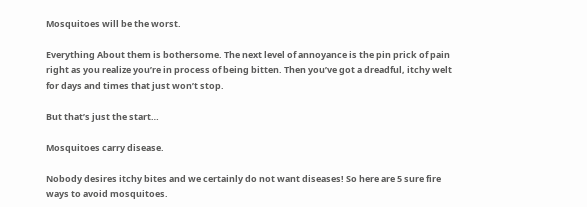Mosquitoes will be the worst.

Everything About them is bothersome. The next level of annoyance is the pin prick of pain right as you realize you’re in process of being bitten. Then you’ve got a dreadful, itchy welt for days and times that just won’t stop.

But that’s just the start…

Mosquitoes carry disease.

Nobody desires itchy bites and we certainly do not want diseases! So here are 5 sure fire ways to avoid mosquitoes.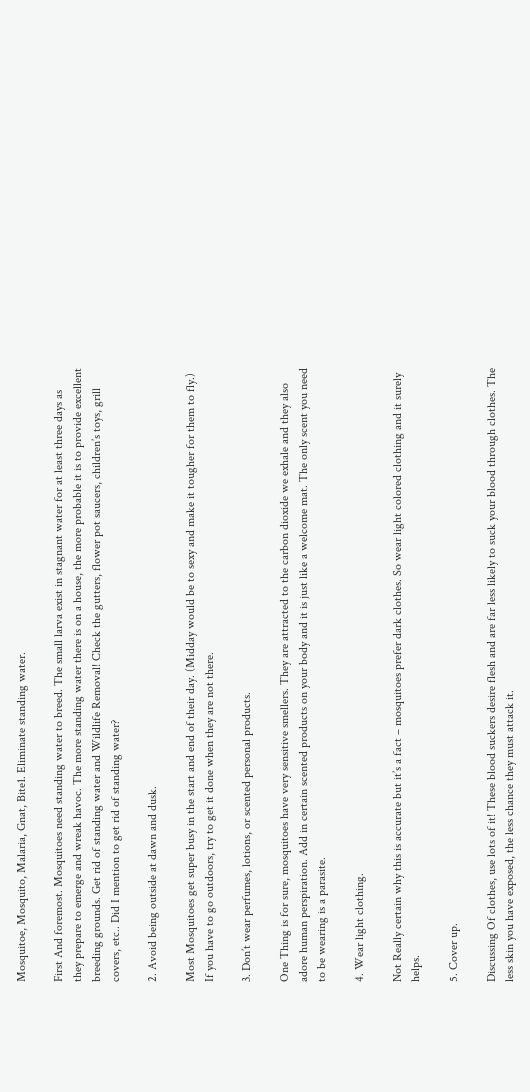Mosquitoe, Mosquito, Malaria, Gnat, Bite1. Eliminate standing water.

First And foremost. Mosquitoes need standing water to breed. The small larva exist in stagnant water for at least three days as they prepare to emerge and wreak havoc. The more standing water there is on a house, the more probable it is to provide excellent breeding grounds. Get rid of standing water and Wildlife Removal! Check the gutters, flower pot saucers, children’s toys, grill covers, etc.. Did I mention to get rid of standing water?

2. Avoid being outside at dawn and dusk.

Most Mosquitoes get super busy in the start and end of their day. (Midday would be to sexy and make it tougher for them to fly.) If you have to go outdoors, try to get it done when they are not there.

3. Don’t wear perfumes, lotions, or scented personal products.

One Thing is for sure, mosquitoes have very sensitive smellers. They are attracted to the carbon dioxide we exhale and they also adore human perspiration. Add in certain scented products on your body and it is just like a welcome mat. The only scent you need to be wearing is a parasite.

4. Wear light clothing.

Not Really certain why this is accurate but it’s a fact – mosquitoes prefer dark clothes. So wear light colored clothing and it surely helps.

5. Cover up.

Discussing Of clothes, use lots of it! These blood suckers desire flesh and are far less likely to suck your blood through clothes. The less skin you have exposed, the less chance they must attack it.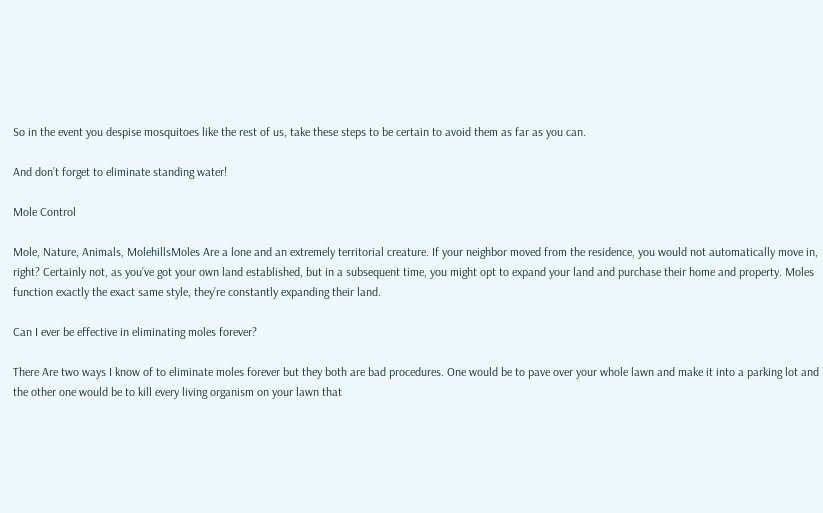So in the event you despise mosquitoes like the rest of us, take these steps to be certain to avoid them as far as you can.

And don’t forget to eliminate standing water!

Mole Control

Mole, Nature, Animals, MolehillsMoles Are a lone and an extremely territorial creature. If your neighbor moved from the residence, you would not automatically move in, right? Certainly not, as you’ve got your own land established, but in a subsequent time, you might opt to expand your land and purchase their home and property. Moles function exactly the exact same style, they’re constantly expanding their land.

Can I ever be effective in eliminating moles forever?

There Are two ways I know of to eliminate moles forever but they both are bad procedures. One would be to pave over your whole lawn and make it into a parking lot and the other one would be to kill every living organism on your lawn that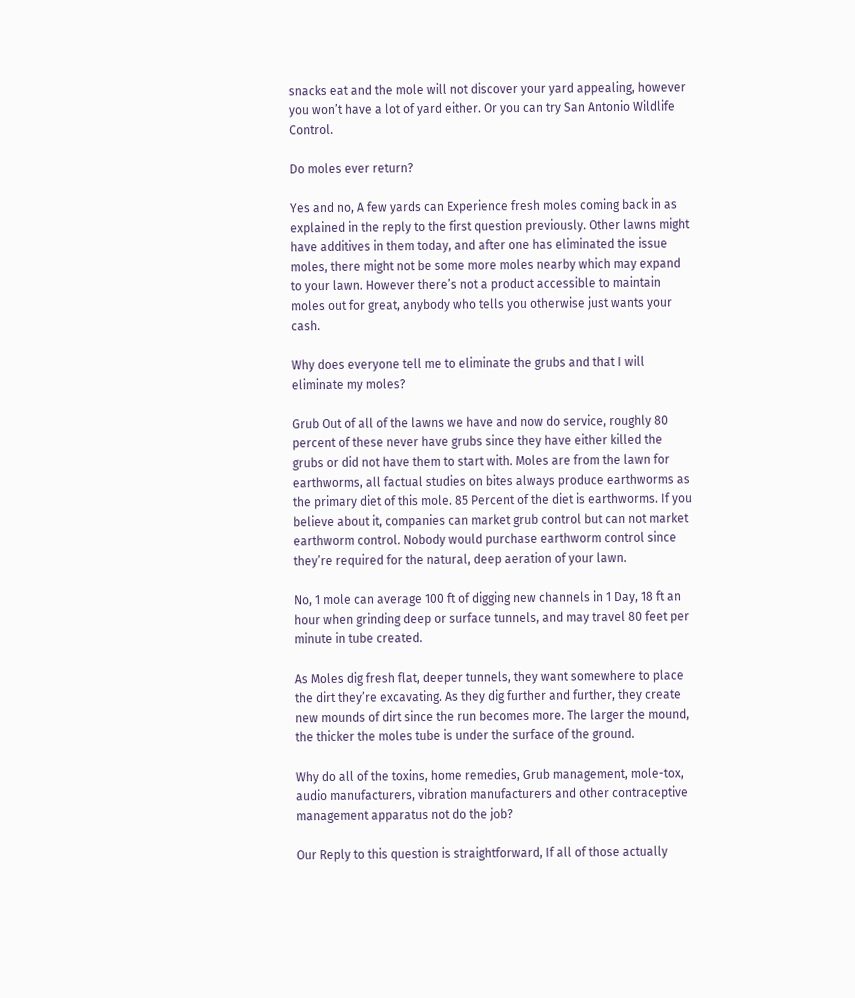snacks eat and the mole will not discover your yard appealing, however you won’t have a lot of yard either. Or you can try San Antonio Wildlife Control.

Do moles ever return?

Yes and no, A few yards can Experience fresh moles coming back in as explained in the reply to the first question previously. Other lawns might have additives in them today, and after one has eliminated the issue moles, there might not be some more moles nearby which may expand to your lawn. However there’s not a product accessible to maintain moles out for great, anybody who tells you otherwise just wants your cash.

Why does everyone tell me to eliminate the grubs and that I will eliminate my moles?

Grub Out of all of the lawns we have and now do service, roughly 80 percent of these never have grubs since they have either killed the grubs or did not have them to start with. Moles are from the lawn for earthworms, all factual studies on bites always produce earthworms as the primary diet of this mole. 85 Percent of the diet is earthworms. If you believe about it, companies can market grub control but can not market earthworm control. Nobody would purchase earthworm control since they’re required for the natural, deep aeration of your lawn.

No, 1 mole can average 100 ft of digging new channels in 1 Day, 18 ft an hour when grinding deep or surface tunnels, and may travel 80 feet per minute in tube created.

As Moles dig fresh flat, deeper tunnels, they want somewhere to place the dirt they’re excavating. As they dig further and further, they create new mounds of dirt since the run becomes more. The larger the mound, the thicker the moles tube is under the surface of the ground.

Why do all of the toxins, home remedies, Grub management, mole-tox, audio manufacturers, vibration manufacturers and other contraceptive management apparatus not do the job?

Our Reply to this question is straightforward, If all of those actually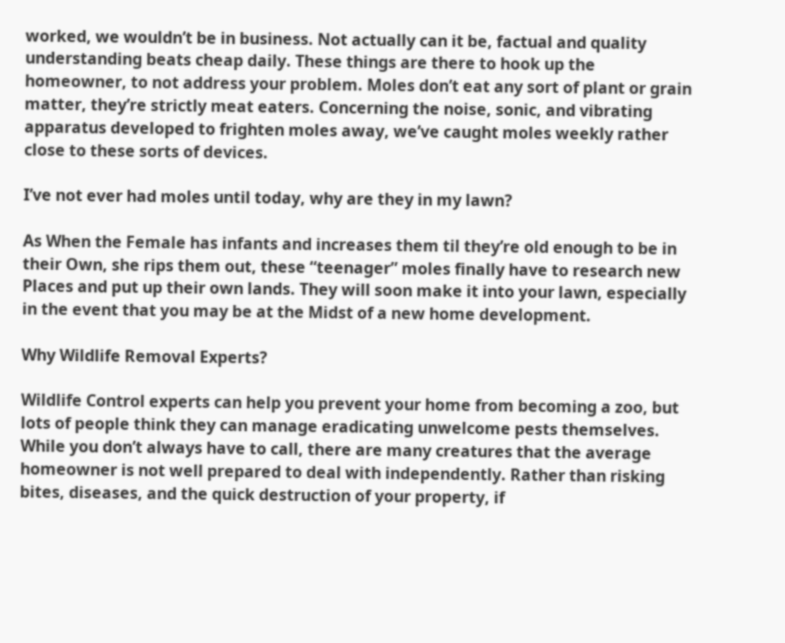worked, we wouldn’t be in business. Not actually can it be, factual and quality understanding beats cheap daily. These things are there to hook up the homeowner, to not address your problem. Moles don’t eat any sort of plant or grain matter, they’re strictly meat eaters. Concerning the noise, sonic, and vibrating apparatus developed to frighten moles away, we’ve caught moles weekly rather close to these sorts of devices.

I’ve not ever had moles until today, why are they in my lawn?

As When the Female has infants and increases them til they’re old enough to be in their Own, she rips them out, these “teenager” moles finally have to research new Places and put up their own lands. They will soon make it into your lawn, especially in the event that you may be at the Midst of a new home development.

Why Wildlife Removal Experts?

Wildlife Control experts can help you prevent your home from becoming a zoo, but lots of people think they can manage eradicating unwelcome pests themselves. While you don’t always have to call, there are many creatures that the average homeowner is not well prepared to deal with independently. Rather than risking bites, diseases, and the quick destruction of your property, if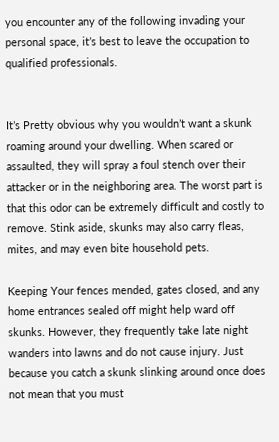you encounter any of the following invading your personal space, it’s best to leave the occupation to qualified professionals.


It’s Pretty obvious why you wouldn’t want a skunk roaming around your dwelling. When scared or assaulted, they will spray a foul stench over their attacker or in the neighboring area. The worst part is that this odor can be extremely difficult and costly to remove. Stink aside, skunks may also carry fleas, mites, and may even bite household pets.

Keeping Your fences mended, gates closed, and any home entrances sealed off might help ward off skunks. However, they frequently take late night wanders into lawns and do not cause injury. Just because you catch a skunk slinking around once does not mean that you must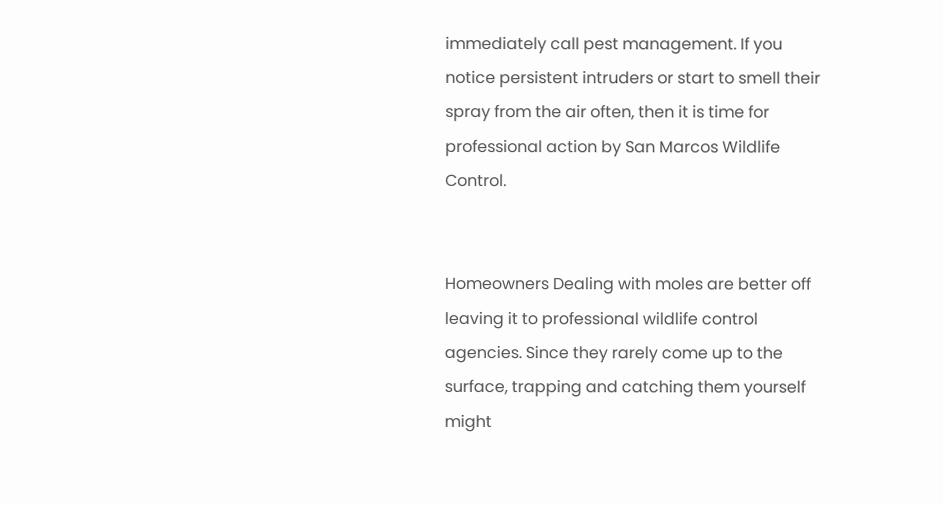immediately call pest management. If you notice persistent intruders or start to smell their spray from the air often, then it is time for professional action by San Marcos Wildlife Control.


Homeowners Dealing with moles are better off leaving it to professional wildlife control agencies. Since they rarely come up to the surface, trapping and catching them yourself might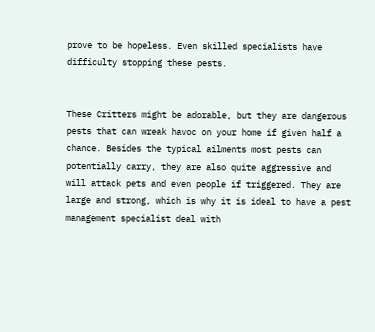prove to be hopeless. Even skilled specialists have difficulty stopping these pests.


These Critters might be adorable, but they are dangerous pests that can wreak havoc on your home if given half a chance. Besides the typical ailments most pests can potentially carry, they are also quite aggressive and will attack pets and even people if triggered. They are large and strong, which is why it is ideal to have a pest management specialist deal with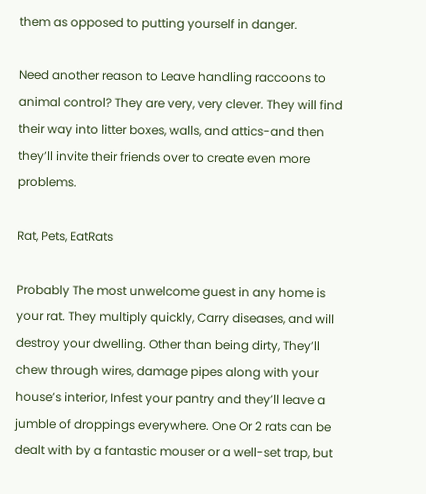them as opposed to putting yourself in danger.

Need another reason to Leave handling raccoons to animal control? They are very, very clever. They will find their way into litter boxes, walls, and attics-and then they’ll invite their friends over to create even more problems.

Rat, Pets, EatRats

Probably The most unwelcome guest in any home is your rat. They multiply quickly, Carry diseases, and will destroy your dwelling. Other than being dirty, They’ll chew through wires, damage pipes along with your house’s interior, Infest your pantry and they’ll leave a jumble of droppings everywhere. One Or 2 rats can be dealt with by a fantastic mouser or a well-set trap, but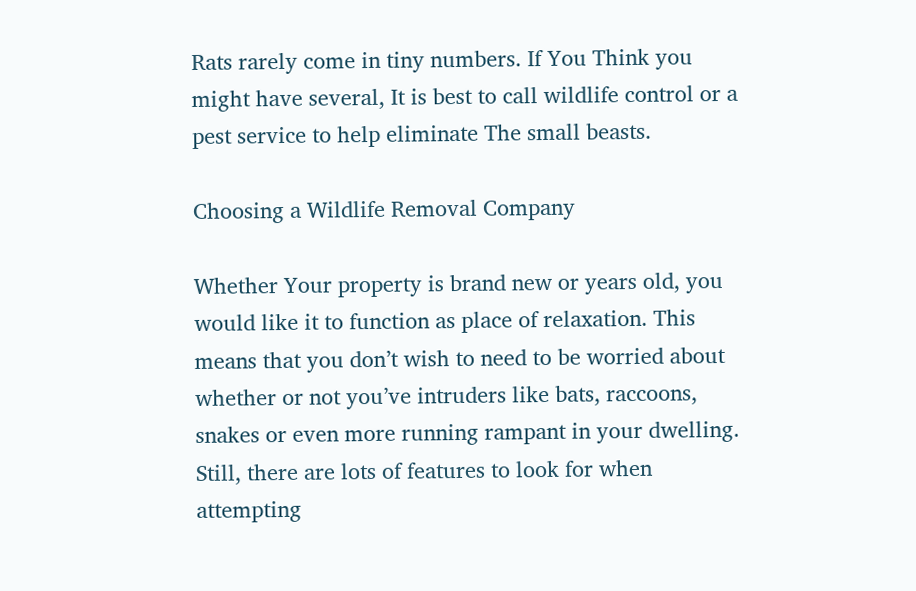Rats rarely come in tiny numbers. If You Think you might have several, It is best to call wildlife control or a pest service to help eliminate The small beasts.

Choosing a Wildlife Removal Company

Whether Your property is brand new or years old, you would like it to function as place of relaxation. This means that you don’t wish to need to be worried about whether or not you’ve intruders like bats, raccoons, snakes or even more running rampant in your dwelling. Still, there are lots of features to look for when attempting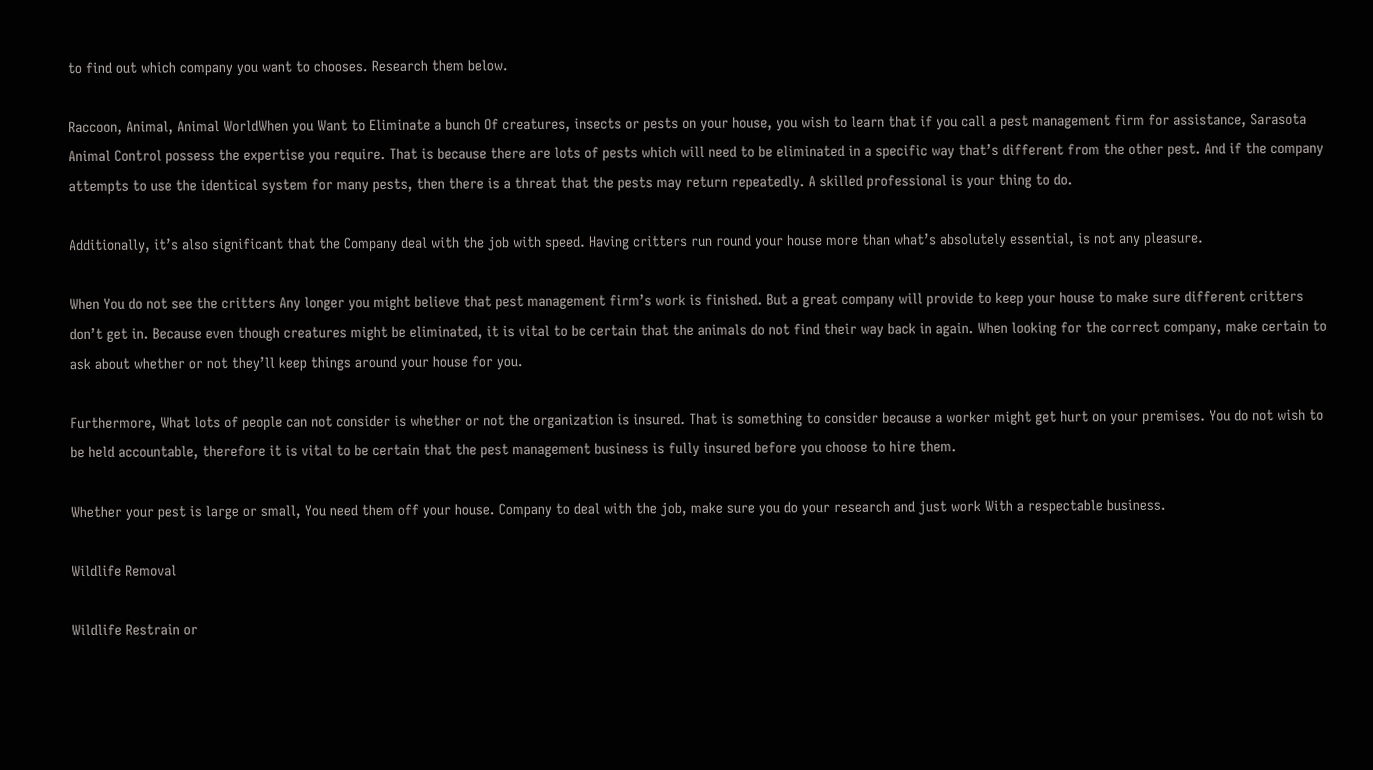to find out which company you want to chooses. Research them below.

Raccoon, Animal, Animal WorldWhen you Want to Eliminate a bunch Of creatures, insects or pests on your house, you wish to learn that if you call a pest management firm for assistance, Sarasota Animal Control possess the expertise you require. That is because there are lots of pests which will need to be eliminated in a specific way that’s different from the other pest. And if the company attempts to use the identical system for many pests, then there is a threat that the pests may return repeatedly. A skilled professional is your thing to do.

Additionally, it’s also significant that the Company deal with the job with speed. Having critters run round your house more than what’s absolutely essential, is not any pleasure.

When You do not see the critters Any longer you might believe that pest management firm’s work is finished. But a great company will provide to keep your house to make sure different critters don’t get in. Because even though creatures might be eliminated, it is vital to be certain that the animals do not find their way back in again. When looking for the correct company, make certain to ask about whether or not they’ll keep things around your house for you.

Furthermore, What lots of people can not consider is whether or not the organization is insured. That is something to consider because a worker might get hurt on your premises. You do not wish to be held accountable, therefore it is vital to be certain that the pest management business is fully insured before you choose to hire them.

Whether your pest is large or small, You need them off your house. Company to deal with the job, make sure you do your research and just work With a respectable business.

Wildlife Removal

Wildlife Restrain or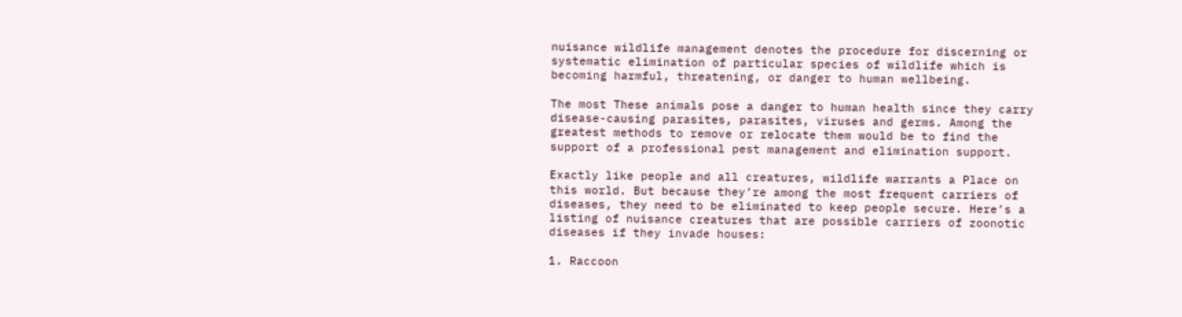nuisance wildlife management denotes the procedure for discerning or systematic elimination of particular species of wildlife which is becoming harmful, threatening, or danger to human wellbeing.

The most These animals pose a danger to human health since they carry disease-causing parasites, parasites, viruses and germs. Among the greatest methods to remove or relocate them would be to find the support of a professional pest management and elimination support.

Exactly like people and all creatures, wildlife warrants a Place on this world. But because they’re among the most frequent carriers of diseases, they need to be eliminated to keep people secure. Here’s a listing of nuisance creatures that are possible carriers of zoonotic diseases if they invade houses:

1. Raccoon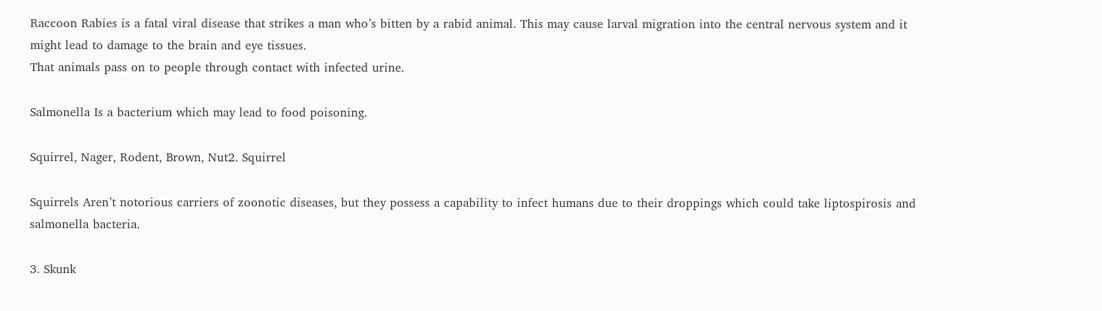Raccoon Rabies is a fatal viral disease that strikes a man who’s bitten by a rabid animal. This may cause larval migration into the central nervous system and it might lead to damage to the brain and eye tissues.
That animals pass on to people through contact with infected urine.

Salmonella Is a bacterium which may lead to food poisoning.

Squirrel, Nager, Rodent, Brown, Nut2. Squirrel

Squirrels Aren’t notorious carriers of zoonotic diseases, but they possess a capability to infect humans due to their droppings which could take liptospirosis and salmonella bacteria.

3. Skunk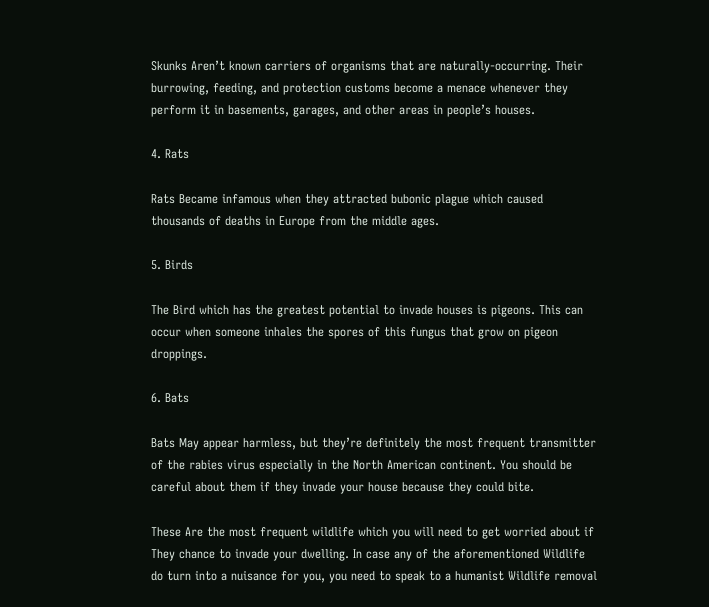Skunks Aren’t known carriers of organisms that are naturally-occurring. Their burrowing, feeding, and protection customs become a menace whenever they perform it in basements, garages, and other areas in people’s houses.

4. Rats

Rats Became infamous when they attracted bubonic plague which caused thousands of deaths in Europe from the middle ages.

5. Birds

The Bird which has the greatest potential to invade houses is pigeons. This can occur when someone inhales the spores of this fungus that grow on pigeon droppings.

6. Bats

Bats May appear harmless, but they’re definitely the most frequent transmitter of the rabies virus especially in the North American continent. You should be careful about them if they invade your house because they could bite.

These Are the most frequent wildlife which you will need to get worried about if They chance to invade your dwelling. In case any of the aforementioned Wildlife do turn into a nuisance for you, you need to speak to a humanist Wildlife removal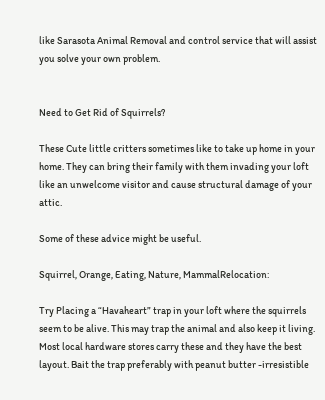like Sarasota Animal Removal and control service that will assist you solve your own problem.


Need to Get Rid of Squirrels?

These Cute little critters sometimes like to take up home in your home. They can bring their family with them invading your loft like an unwelcome visitor and cause structural damage of your attic.

Some of these advice might be useful.

Squirrel, Orange, Eating, Nature, MammalRelocation:

Try Placing a “Havaheart” trap in your loft where the squirrels seem to be alive. This may trap the animal and also keep it living. Most local hardware stores carry these and they have the best layout. Bait the trap preferably with peanut butter -irresistible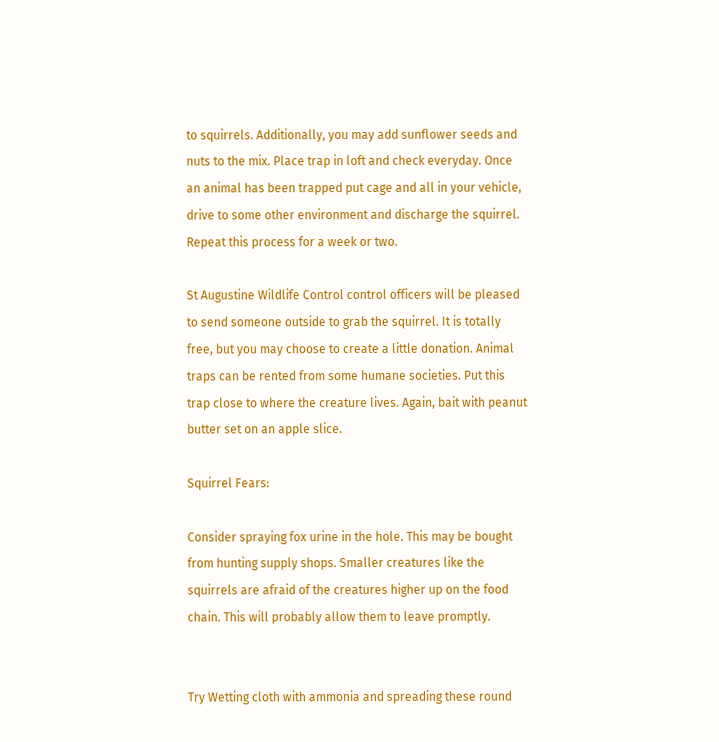to squirrels. Additionally, you may add sunflower seeds and nuts to the mix. Place trap in loft and check everyday. Once an animal has been trapped put cage and all in your vehicle, drive to some other environment and discharge the squirrel. Repeat this process for a week or two.

St Augustine Wildlife Control control officers will be pleased to send someone outside to grab the squirrel. It is totally free, but you may choose to create a little donation. Animal traps can be rented from some humane societies. Put this trap close to where the creature lives. Again, bait with peanut butter set on an apple slice.

Squirrel Fears:

Consider spraying fox urine in the hole. This may be bought from hunting supply shops. Smaller creatures like the squirrels are afraid of the creatures higher up on the food chain. This will probably allow them to leave promptly.


Try Wetting cloth with ammonia and spreading these round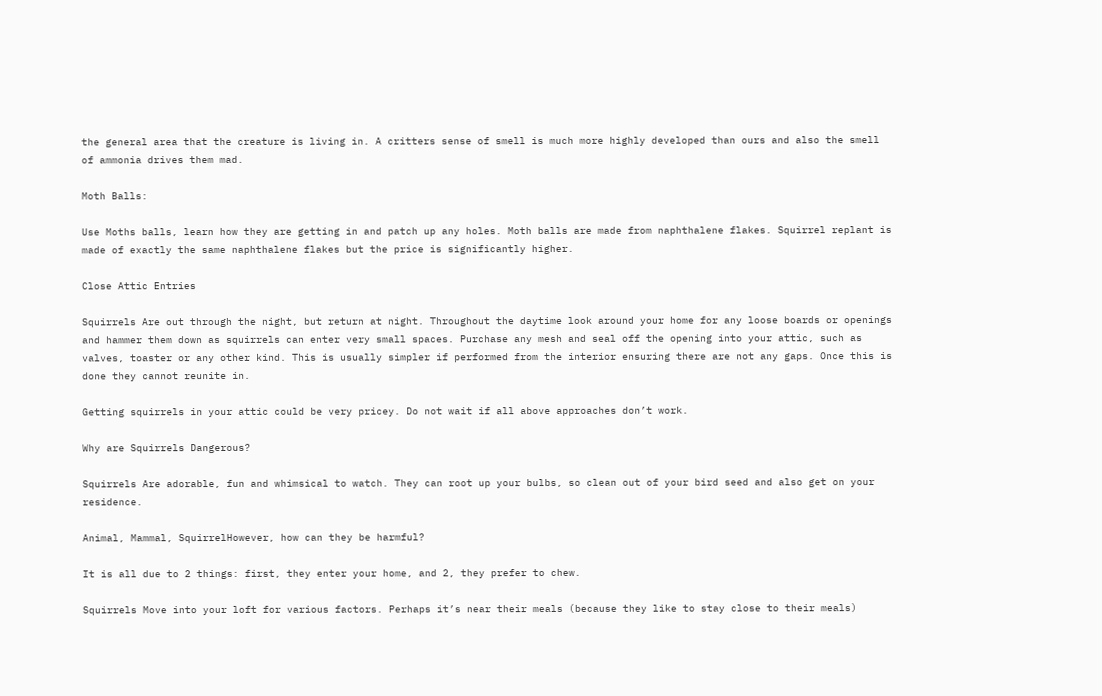the general area that the creature is living in. A critters sense of smell is much more highly developed than ours and also the smell of ammonia drives them mad.

Moth Balls:

Use Moths balls, learn how they are getting in and patch up any holes. Moth balls are made from naphthalene flakes. Squirrel replant is made of exactly the same naphthalene flakes but the price is significantly higher.

Close Attic Entries

Squirrels Are out through the night, but return at night. Throughout the daytime look around your home for any loose boards or openings and hammer them down as squirrels can enter very small spaces. Purchase any mesh and seal off the opening into your attic, such as valves, toaster or any other kind. This is usually simpler if performed from the interior ensuring there are not any gaps. Once this is done they cannot reunite in.

Getting squirrels in your attic could be very pricey. Do not wait if all above approaches don’t work.

Why are Squirrels Dangerous?

Squirrels Are adorable, fun and whimsical to watch. They can root up your bulbs, so clean out of your bird seed and also get on your residence.

Animal, Mammal, SquirrelHowever, how can they be harmful?

It is all due to 2 things: first, they enter your home, and 2, they prefer to chew.

Squirrels Move into your loft for various factors. Perhaps it’s near their meals (because they like to stay close to their meals)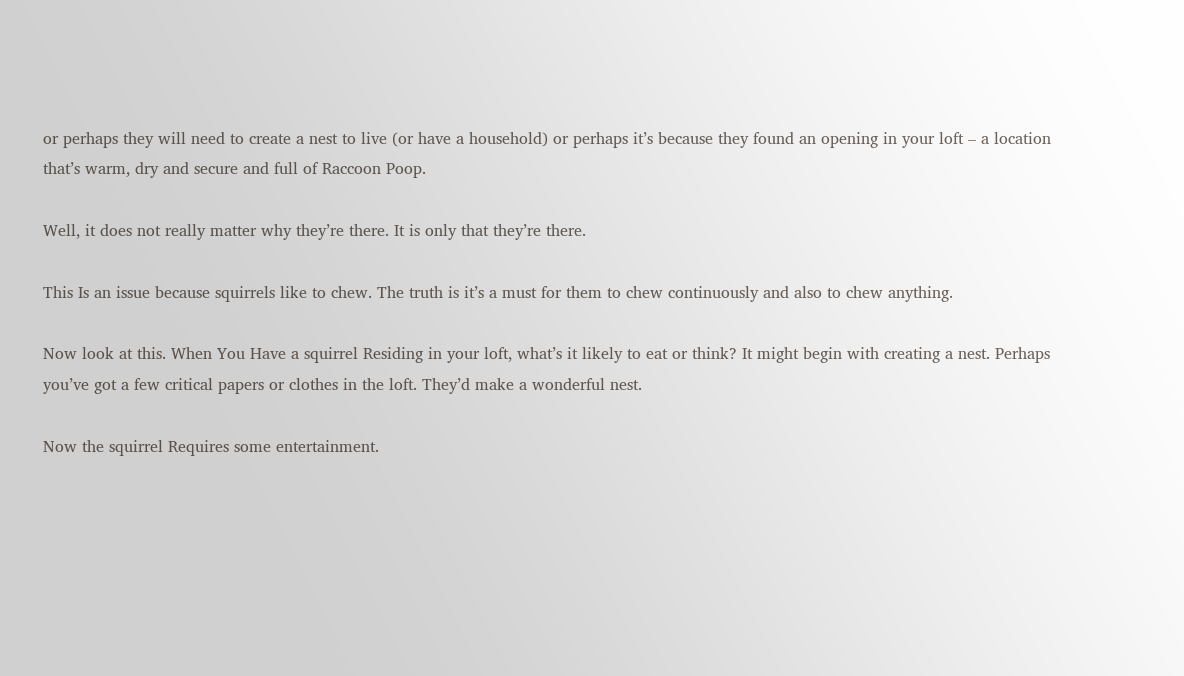or perhaps they will need to create a nest to live (or have a household) or perhaps it’s because they found an opening in your loft – a location that’s warm, dry and secure and full of Raccoon Poop.

Well, it does not really matter why they’re there. It is only that they’re there.

This Is an issue because squirrels like to chew. The truth is it’s a must for them to chew continuously and also to chew anything.

Now look at this. When You Have a squirrel Residing in your loft, what’s it likely to eat or think? It might begin with creating a nest. Perhaps you’ve got a few critical papers or clothes in the loft. They’d make a wonderful nest.

Now the squirrel Requires some entertainment.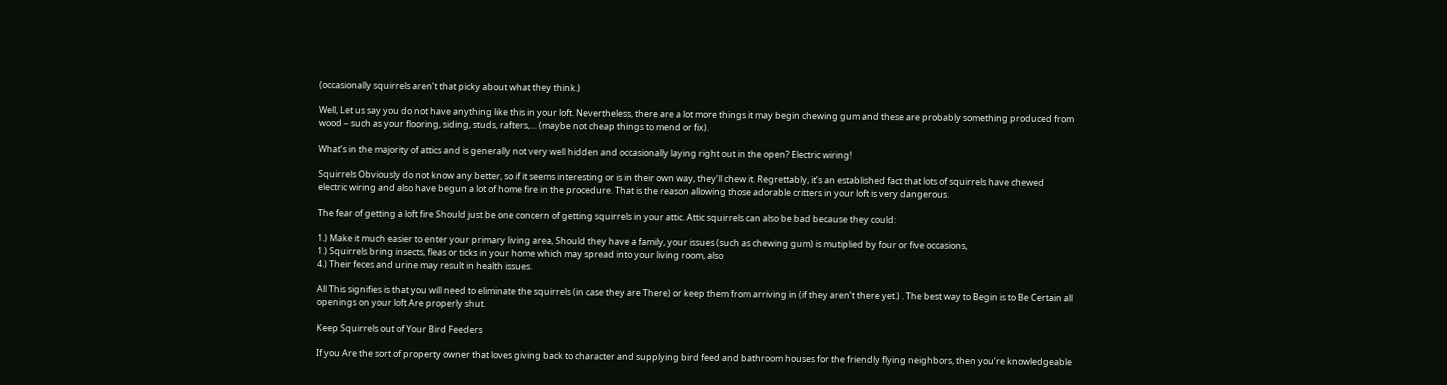(occasionally squirrels aren’t that picky about what they think.)

Well, Let us say you do not have anything like this in your loft. Nevertheless, there are a lot more things it may begin chewing gum and these are probably something produced from wood – such as your flooring, siding, studs, rafters,… (maybe not cheap things to mend or fix).

What’s in the majority of attics and is generally not very well hidden and occasionally laying right out in the open? Electric wiring!

Squirrels Obviously do not know any better, so if it seems interesting or is in their own way, they’ll chew it. Regrettably, it’s an established fact that lots of squirrels have chewed electric wiring and also have begun a lot of home fire in the procedure. That is the reason allowing those adorable critters in your loft is very dangerous.

The fear of getting a loft fire Should just be one concern of getting squirrels in your attic. Attic squirrels can also be bad because they could:

1.) Make it much easier to enter your primary living area, Should they have a family, your issues (such as chewing gum) is mutiplied by four or five occasions,
1.) Squirrels bring insects, fleas or ticks in your home which may spread into your living room, also
4.) Their feces and urine may result in health issues.

All This signifies is that you will need to eliminate the squirrels (in case they are There) or keep them from arriving in (if they aren’t there yet.) . The best way to Begin is to Be Certain all openings on your loft Are properly shut.

Keep Squirrels out of Your Bird Feeders

If you Are the sort of property owner that loves giving back to character and supplying bird feed and bathroom houses for the friendly flying neighbors, then you’re knowledgeable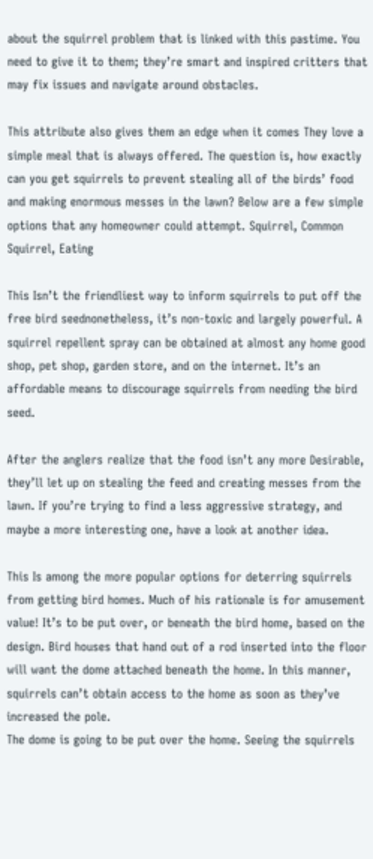about the squirrel problem that is linked with this pastime. You need to give it to them; they’re smart and inspired critters that may fix issues and navigate around obstacles.

This attribute also gives them an edge when it comes They love a simple meal that is always offered. The question is, how exactly can you get squirrels to prevent stealing all of the birds’ food and making enormous messes in the lawn? Below are a few simple options that any homeowner could attempt. Squirrel, Common Squirrel, Eating

This Isn’t the friendliest way to inform squirrels to put off the free bird seednonetheless, it’s non-toxic and largely powerful. A squirrel repellent spray can be obtained at almost any home good shop, pet shop, garden store, and on the internet. It’s an affordable means to discourage squirrels from needing the bird seed.

After the anglers realize that the food isn’t any more Desirable, they’ll let up on stealing the feed and creating messes from the lawn. If you’re trying to find a less aggressive strategy, and maybe a more interesting one, have a look at another idea.

This Is among the more popular options for deterring squirrels from getting bird homes. Much of his rationale is for amusement value! It’s to be put over, or beneath the bird home, based on the design. Bird houses that hand out of a rod inserted into the floor will want the dome attached beneath the home. In this manner, squirrels can’t obtain access to the home as soon as they’ve increased the pole.
The dome is going to be put over the home. Seeing the squirrels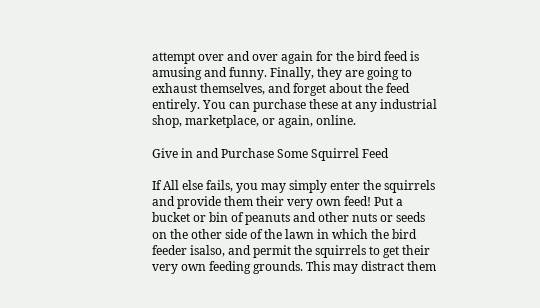attempt over and over again for the bird feed is amusing and funny. Finally, they are going to exhaust themselves, and forget about the feed entirely. You can purchase these at any industrial shop, marketplace, or again, online.

Give in and Purchase Some Squirrel Feed

If All else fails, you may simply enter the squirrels and provide them their very own feed! Put a bucket or bin of peanuts and other nuts or seeds on the other side of the lawn in which the bird feeder isalso, and permit the squirrels to get their very own feeding grounds. This may distract them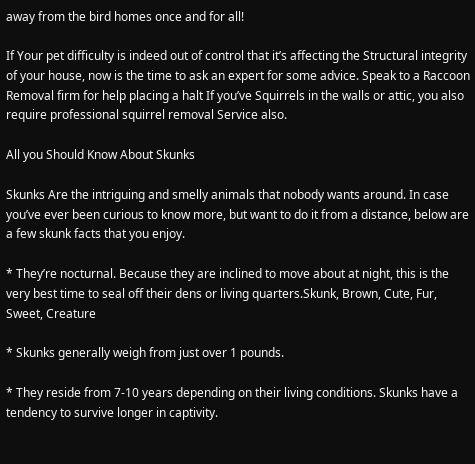away from the bird homes once and for all!

If Your pet difficulty is indeed out of control that it’s affecting the Structural integrity of your house, now is the time to ask an expert for some advice. Speak to a Raccoon Removal firm for help placing a halt If you’ve Squirrels in the walls or attic, you also require professional squirrel removal Service also.

All you Should Know About Skunks

Skunks Are the intriguing and smelly animals that nobody wants around. In case you’ve ever been curious to know more, but want to do it from a distance, below are a few skunk facts that you enjoy.

* They’re nocturnal. Because they are inclined to move about at night, this is the very best time to seal off their dens or living quarters.Skunk, Brown, Cute, Fur, Sweet, Creature

* Skunks generally weigh from just over 1 pounds.

* They reside from 7-10 years depending on their living conditions. Skunks have a tendency to survive longer in captivity.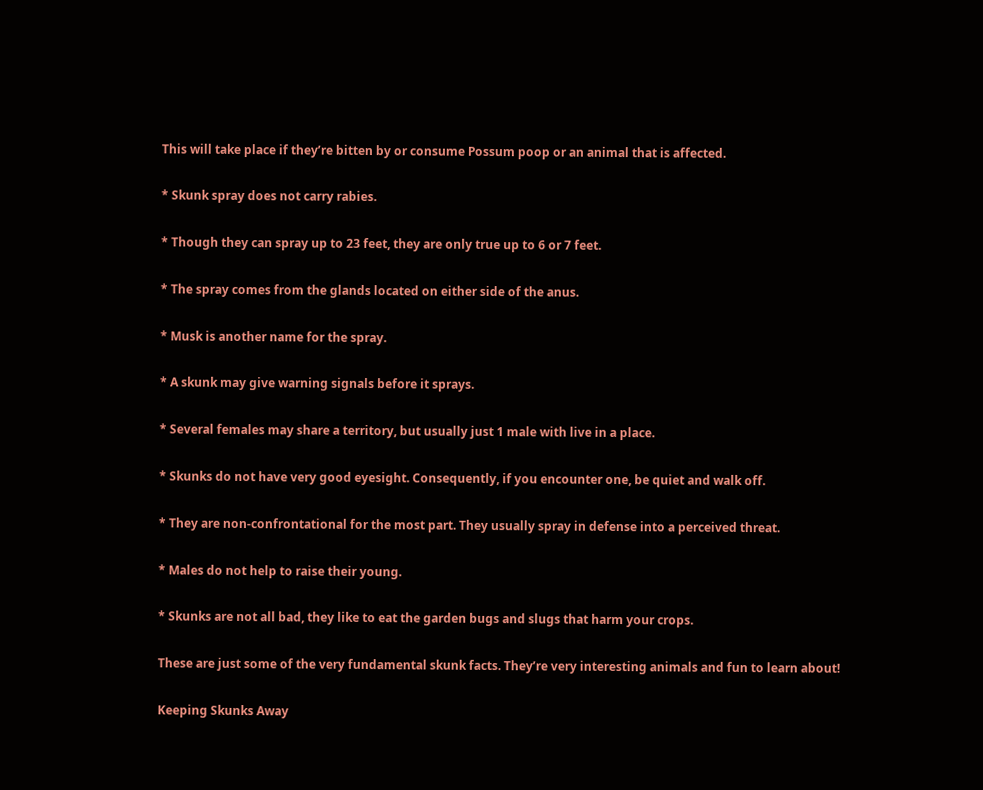This will take place if they’re bitten by or consume Possum poop or an animal that is affected.

* Skunk spray does not carry rabies.

* Though they can spray up to 23 feet, they are only true up to 6 or 7 feet.

* The spray comes from the glands located on either side of the anus.

* Musk is another name for the spray.

* A skunk may give warning signals before it sprays.

* Several females may share a territory, but usually just 1 male with live in a place.

* Skunks do not have very good eyesight. Consequently, if you encounter one, be quiet and walk off.

* They are non-confrontational for the most part. They usually spray in defense into a perceived threat.

* Males do not help to raise their young.

* Skunks are not all bad, they like to eat the garden bugs and slugs that harm your crops.

These are just some of the very fundamental skunk facts. They’re very interesting animals and fun to learn about!

Keeping Skunks Away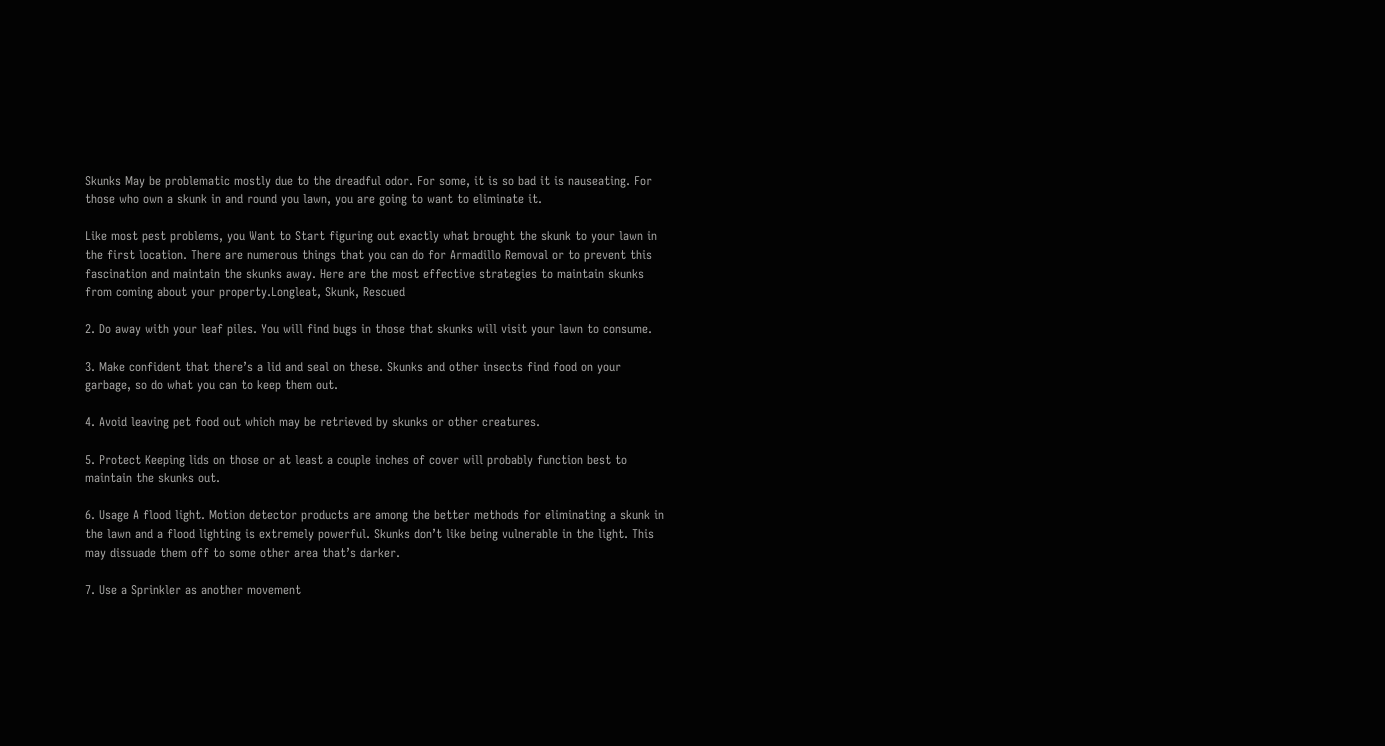Skunks May be problematic mostly due to the dreadful odor. For some, it is so bad it is nauseating. For those who own a skunk in and round you lawn, you are going to want to eliminate it.

Like most pest problems, you Want to Start figuring out exactly what brought the skunk to your lawn in the first location. There are numerous things that you can do for Armadillo Removal or to prevent this fascination and maintain the skunks away. Here are the most effective strategies to maintain skunks from coming about your property.Longleat, Skunk, Rescued

2. Do away with your leaf piles. You will find bugs in those that skunks will visit your lawn to consume.

3. Make confident that there’s a lid and seal on these. Skunks and other insects find food on your garbage, so do what you can to keep them out.

4. Avoid leaving pet food out which may be retrieved by skunks or other creatures.

5. Protect Keeping lids on those or at least a couple inches of cover will probably function best to maintain the skunks out.

6. Usage A flood light. Motion detector products are among the better methods for eliminating a skunk in the lawn and a flood lighting is extremely powerful. Skunks don’t like being vulnerable in the light. This may dissuade them off to some other area that’s darker.

7. Use a Sprinkler as another movement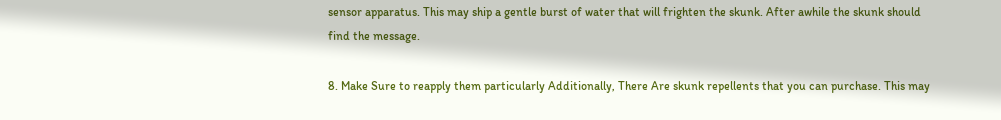sensor apparatus. This may ship a gentle burst of water that will frighten the skunk. After awhile the skunk should find the message.

8. Make Sure to reapply them particularly Additionally, There Are skunk repellents that you can purchase. This may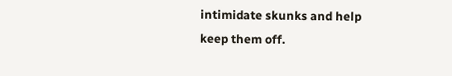intimidate skunks and help keep them off.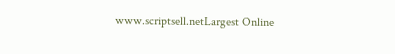www.scriptsell.netLargest Online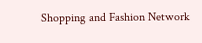Shopping and Fashion Network